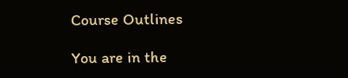Course Outlines

You are in the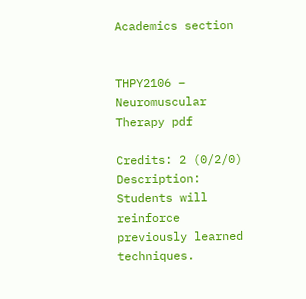Academics section


THPY2106 – Neuromuscular Therapy pdf

Credits: 2 (0/2/0)
Description: Students will reinforce previously learned techniques.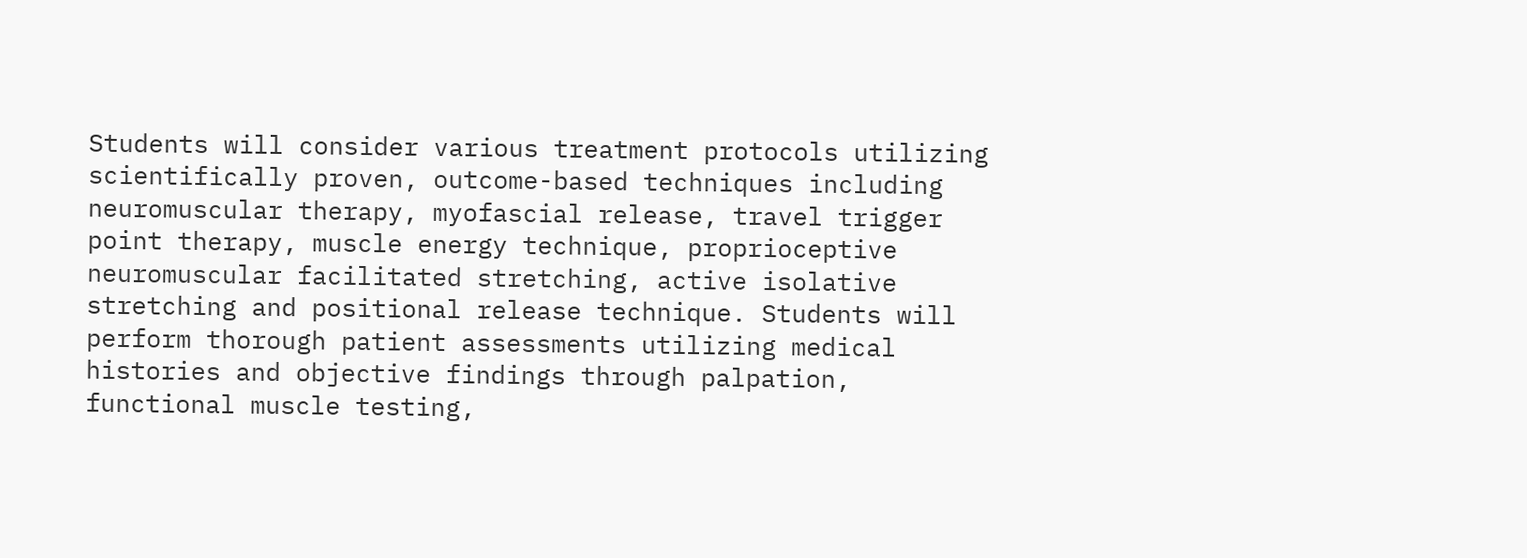Students will consider various treatment protocols utilizing scientifically proven, outcome-based techniques including neuromuscular therapy, myofascial release, travel trigger point therapy, muscle energy technique, proprioceptive neuromuscular facilitated stretching, active isolative stretching and positional release technique. Students will perform thorough patient assessments utilizing medical histories and objective findings through palpation, functional muscle testing,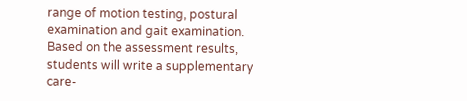range of motion testing, postural examination and gait examination. Based on the assessment results, students will write a supplementary care-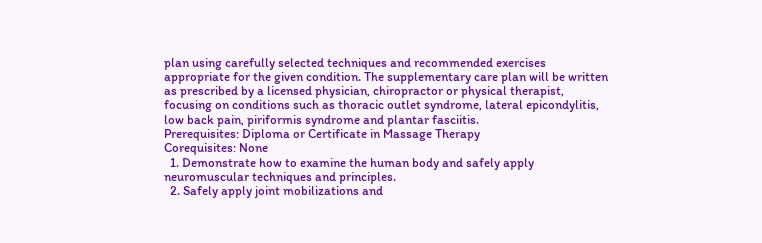plan using carefully selected techniques and recommended exercises appropriate for the given condition. The supplementary care plan will be written as prescribed by a licensed physician, chiropractor or physical therapist, focusing on conditions such as thoracic outlet syndrome, lateral epicondylitis, low back pain, piriformis syndrome and plantar fasciitis.
Prerequisites: Diploma or Certificate in Massage Therapy
Corequisites: None
  1. Demonstrate how to examine the human body and safely apply neuromuscular techniques and principles.
  2. Safely apply joint mobilizations and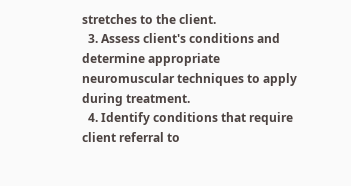stretches to the client.
  3. Assess client's conditions and determine appropriate neuromuscular techniques to apply during treatment.
  4. Identify conditions that require client referral to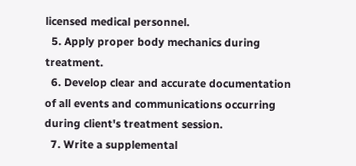licensed medical personnel.
  5. Apply proper body mechanics during treatment.
  6. Develop clear and accurate documentation of all events and communications occurring during client's treatment session.
  7. Write a supplemental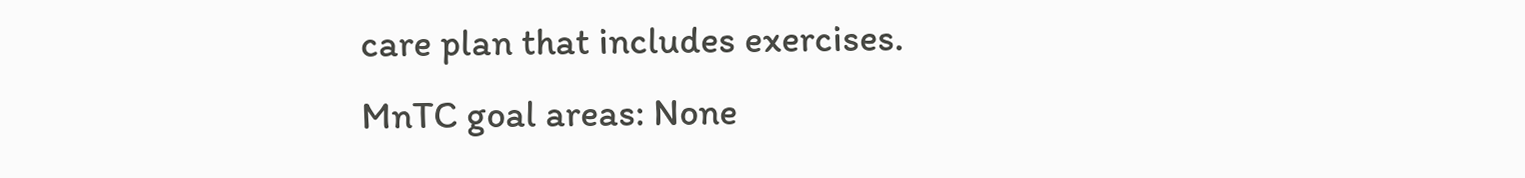care plan that includes exercises.
MnTC goal areas: None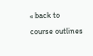« back to course outlines